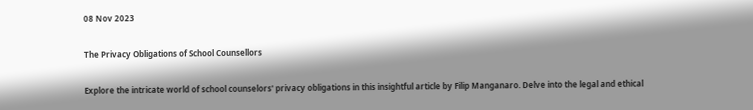08 Nov 2023

The Privacy Obligations of School Counsellors

Explore the intricate world of school counselors' privacy obligations in this insightful article by Filip Manganaro. Delve into the legal and ethical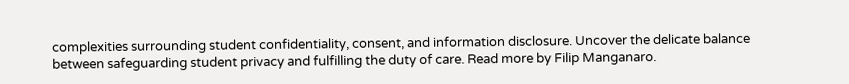complexities surrounding student confidentiality, consent, and information disclosure. Uncover the delicate balance between safeguarding student privacy and fulfilling the duty of care. Read more by Filip Manganaro.